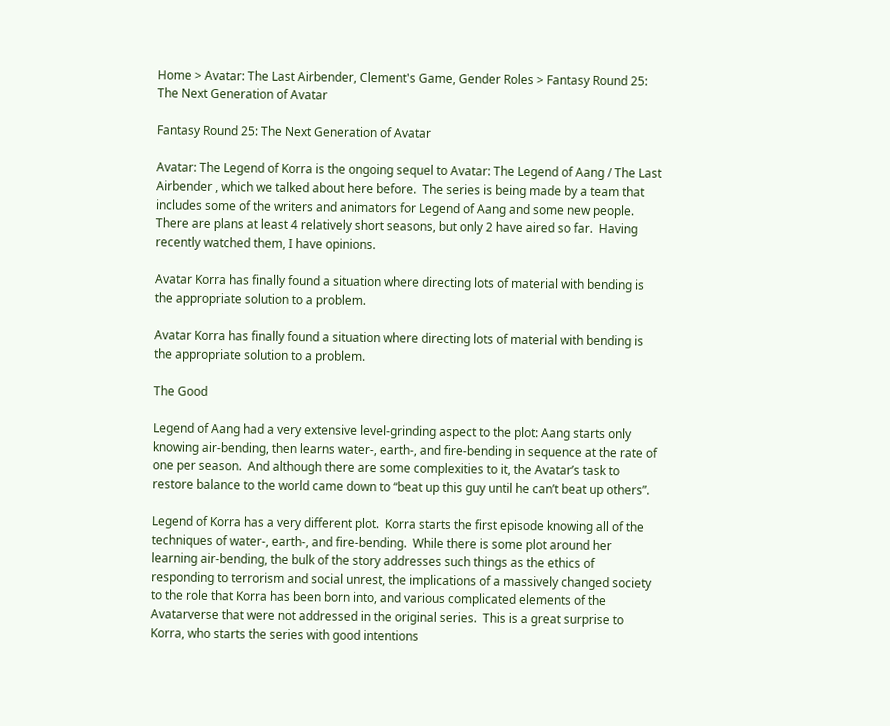Home > Avatar: The Last Airbender, Clement's Game, Gender Roles > Fantasy Round 25: The Next Generation of Avatar

Fantasy Round 25: The Next Generation of Avatar

Avatar: The Legend of Korra is the ongoing sequel to Avatar: The Legend of Aang / The Last Airbender , which we talked about here before.  The series is being made by a team that includes some of the writers and animators for Legend of Aang and some new people.  There are plans at least 4 relatively short seasons, but only 2 have aired so far.  Having recently watched them, I have opinions.

Avatar Korra has finally found a situation where directing lots of material with bending is the appropriate solution to a problem.

Avatar Korra has finally found a situation where directing lots of material with bending is the appropriate solution to a problem.

The Good

Legend of Aang had a very extensive level-grinding aspect to the plot: Aang starts only knowing air-bending, then learns water-, earth-, and fire-bending in sequence at the rate of one per season.  And although there are some complexities to it, the Avatar’s task to restore balance to the world came down to “beat up this guy until he can’t beat up others”.

Legend of Korra has a very different plot.  Korra starts the first episode knowing all of the techniques of water-, earth-, and fire-bending.  While there is some plot around her learning air-bending, the bulk of the story addresses such things as the ethics of responding to terrorism and social unrest, the implications of a massively changed society to the role that Korra has been born into, and various complicated elements of the Avatarverse that were not addressed in the original series.  This is a great surprise to Korra, who starts the series with good intentions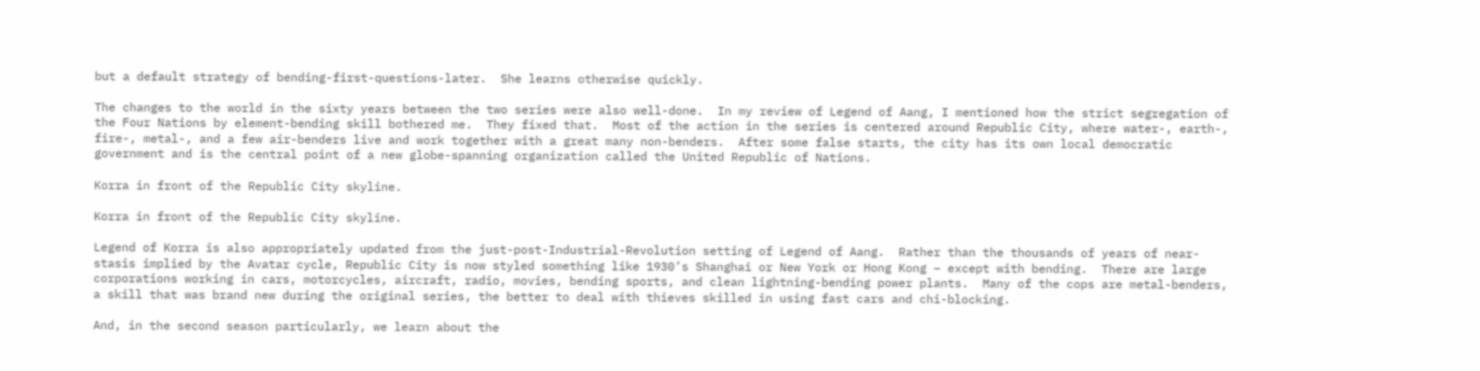but a default strategy of bending-first-questions-later.  She learns otherwise quickly.

The changes to the world in the sixty years between the two series were also well-done.  In my review of Legend of Aang, I mentioned how the strict segregation of the Four Nations by element-bending skill bothered me.  They fixed that.  Most of the action in the series is centered around Republic City, where water-, earth-, fire-, metal-, and a few air-benders live and work together with a great many non-benders.  After some false starts, the city has its own local democratic government and is the central point of a new globe-spanning organization called the United Republic of Nations.

Korra in front of the Republic City skyline.

Korra in front of the Republic City skyline.

Legend of Korra is also appropriately updated from the just-post-Industrial-Revolution setting of Legend of Aang.  Rather than the thousands of years of near-stasis implied by the Avatar cycle, Republic City is now styled something like 1930’s Shanghai or New York or Hong Kong – except with bending.  There are large corporations working in cars, motorcycles, aircraft, radio, movies, bending sports, and clean lightning-bending power plants.  Many of the cops are metal-benders, a skill that was brand new during the original series, the better to deal with thieves skilled in using fast cars and chi-blocking.

And, in the second season particularly, we learn about the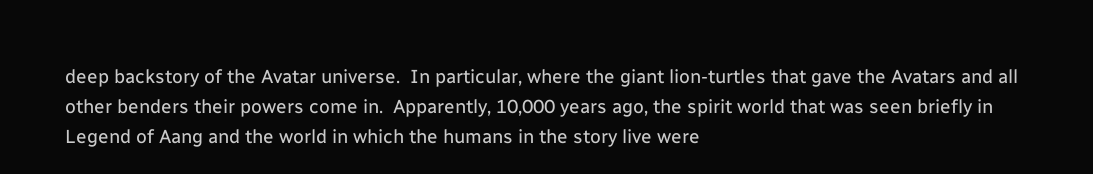deep backstory of the Avatar universe.  In particular, where the giant lion-turtles that gave the Avatars and all other benders their powers come in.  Apparently, 10,000 years ago, the spirit world that was seen briefly in Legend of Aang and the world in which the humans in the story live were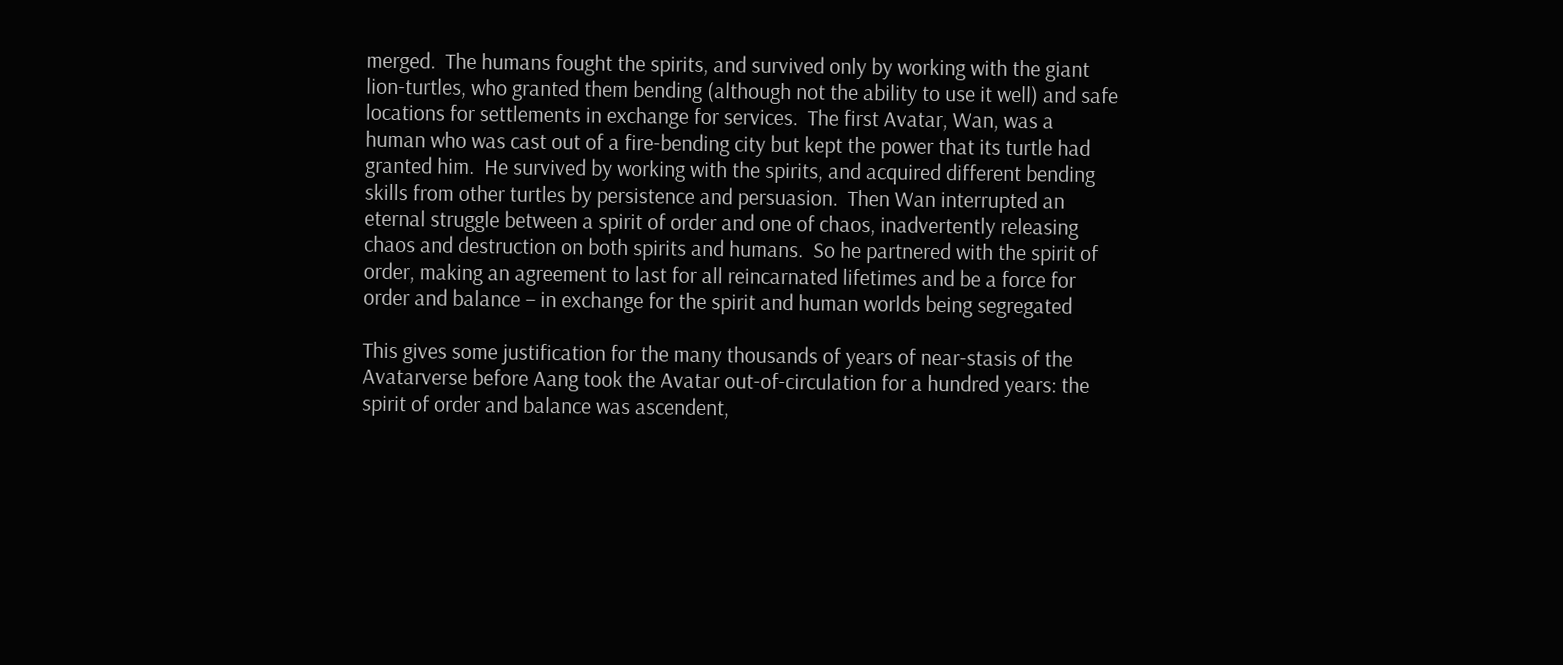merged.  The humans fought the spirits, and survived only by working with the giant lion-turtles, who granted them bending (although not the ability to use it well) and safe locations for settlements in exchange for services.  The first Avatar, Wan, was a human who was cast out of a fire-bending city but kept the power that its turtle had granted him.  He survived by working with the spirits, and acquired different bending skills from other turtles by persistence and persuasion.  Then Wan interrupted an eternal struggle between a spirit of order and one of chaos, inadvertently releasing chaos and destruction on both spirits and humans.  So he partnered with the spirit of order, making an agreement to last for all reincarnated lifetimes and be a force for order and balance – in exchange for the spirit and human worlds being segregated

This gives some justification for the many thousands of years of near-stasis of the Avatarverse before Aang took the Avatar out-of-circulation for a hundred years: the spirit of order and balance was ascendent,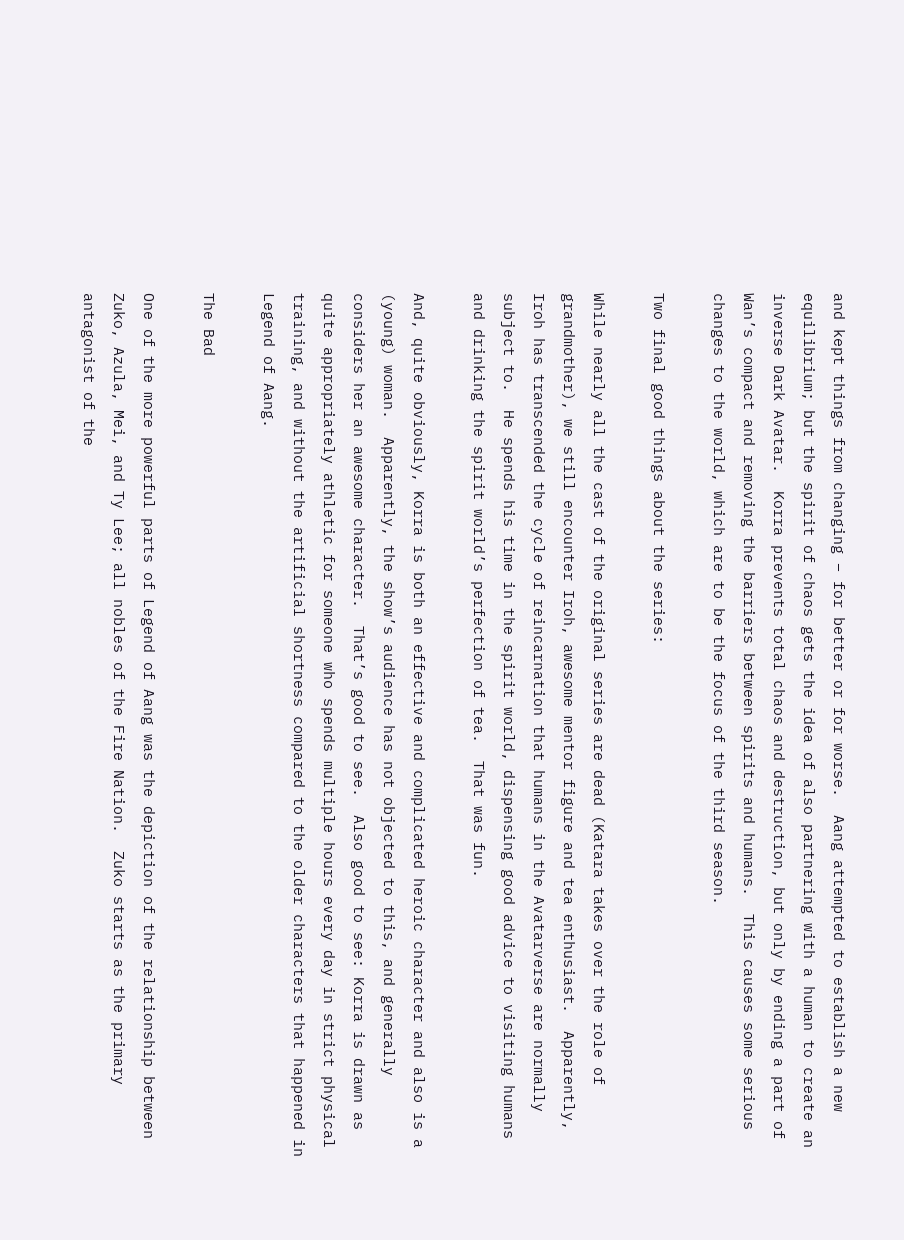and kept things from changing – for better or for worse.  Aang attempted to establish a new equilibrium; but the spirit of chaos gets the idea of also partnering with a human to create an inverse Dark Avatar.  Korra prevents total chaos and destruction, but only by ending a part of Wan’s compact and removing the barriers between spirits and humans.  This causes some serious changes to the world, which are to be the focus of the third season.

Two final good things about the series:

While nearly all the cast of the original series are dead (Katara takes over the role of grandmother), we still encounter Iroh, awesome mentor figure and tea enthusiast.  Apparently, Iroh has transcended the cycle of reincarnation that humans in the Avatarverse are normally subject to.  He spends his time in the spirit world, dispensing good advice to visiting humans and drinking the spirit world’s perfection of tea.  That was fun.

And, quite obviously, Korra is both an effective and complicated heroic character and also is a (young) woman.  Apparently, the show’s audience has not objected to this, and generally considers her an awesome character.  That’s good to see.  Also good to see: Korra is drawn as quite appropriately athletic for someone who spends multiple hours every day in strict physical training, and without the artificial shortness compared to the older characters that happened in Legend of Aang.

The Bad

One of the more powerful parts of Legend of Aang was the depiction of the relationship between Zuko, Azula, Mei, and Ty Lee; all nobles of the Fire Nation.  Zuko starts as the primary antagonist of the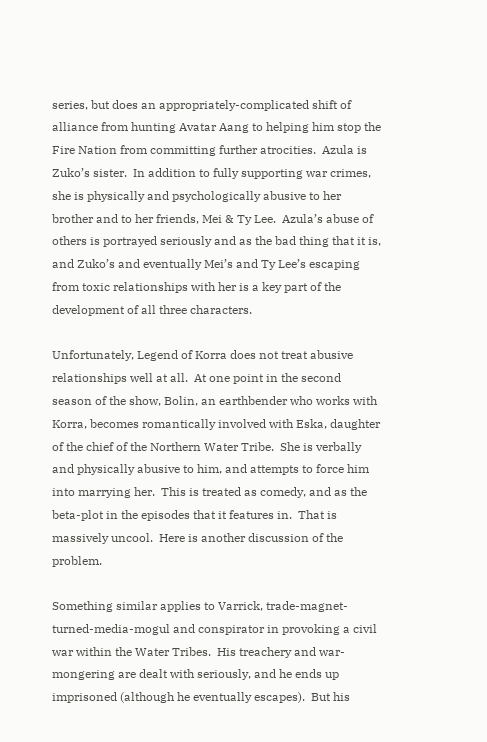series, but does an appropriately-complicated shift of alliance from hunting Avatar Aang to helping him stop the Fire Nation from committing further atrocities.  Azula is Zuko’s sister.  In addition to fully supporting war crimes, she is physically and psychologically abusive to her brother and to her friends, Mei & Ty Lee.  Azula’s abuse of others is portrayed seriously and as the bad thing that it is, and Zuko’s and eventually Mei’s and Ty Lee’s escaping from toxic relationships with her is a key part of the development of all three characters.

Unfortunately, Legend of Korra does not treat abusive relationships well at all.  At one point in the second season of the show, Bolin, an earthbender who works with Korra, becomes romantically involved with Eska, daughter of the chief of the Northern Water Tribe.  She is verbally and physically abusive to him, and attempts to force him into marrying her.  This is treated as comedy, and as the beta-plot in the episodes that it features in.  That is massively uncool.  Here is another discussion of the problem.

Something similar applies to Varrick, trade-magnet-turned-media-mogul and conspirator in provoking a civil war within the Water Tribes.  His treachery and war-mongering are dealt with seriously, and he ends up imprisoned (although he eventually escapes).  But his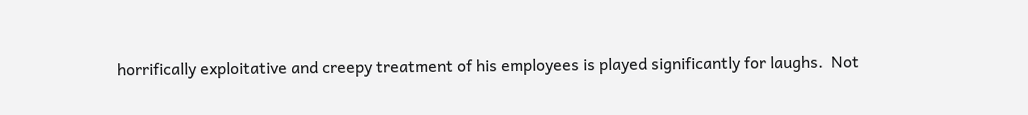horrifically exploitative and creepy treatment of his employees is played significantly for laughs.  Not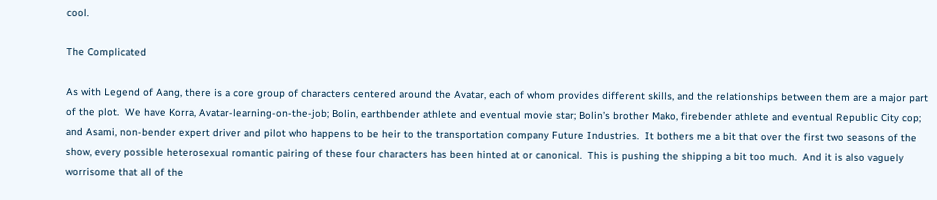cool.

The Complicated

As with Legend of Aang, there is a core group of characters centered around the Avatar, each of whom provides different skills, and the relationships between them are a major part of the plot.  We have Korra, Avatar-learning-on-the-job; Bolin, earthbender athlete and eventual movie star; Bolin’s brother Mako, firebender athlete and eventual Republic City cop; and Asami, non-bender expert driver and pilot who happens to be heir to the transportation company Future Industries.  It bothers me a bit that over the first two seasons of the show, every possible heterosexual romantic pairing of these four characters has been hinted at or canonical.  This is pushing the shipping a bit too much.  And it is also vaguely worrisome that all of the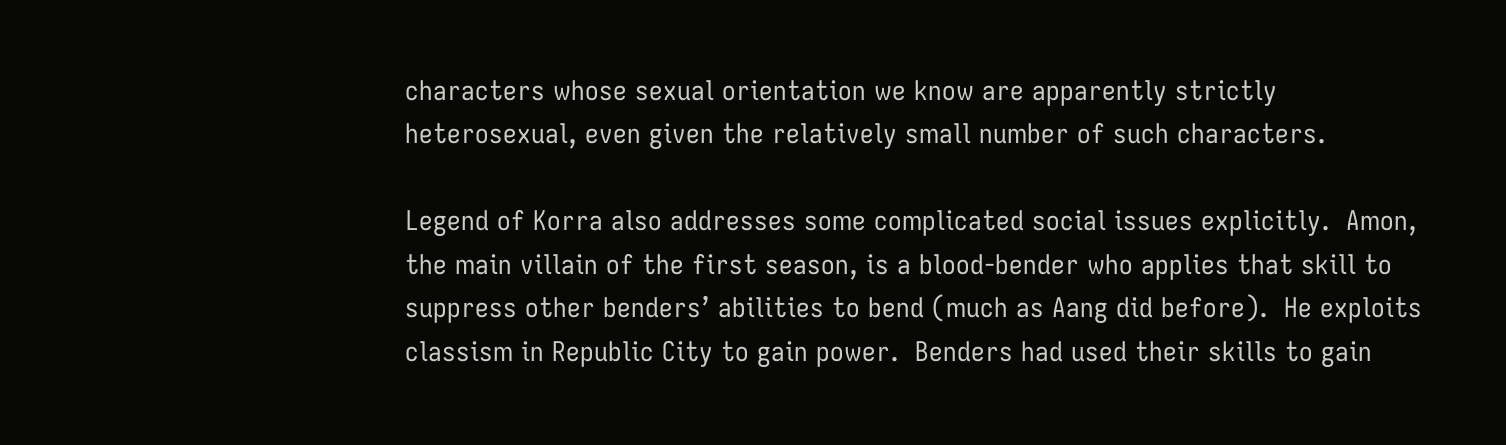characters whose sexual orientation we know are apparently strictly heterosexual, even given the relatively small number of such characters.

Legend of Korra also addresses some complicated social issues explicitly.  Amon, the main villain of the first season, is a blood-bender who applies that skill to suppress other benders’ abilities to bend (much as Aang did before).  He exploits classism in Republic City to gain power.  Benders had used their skills to gain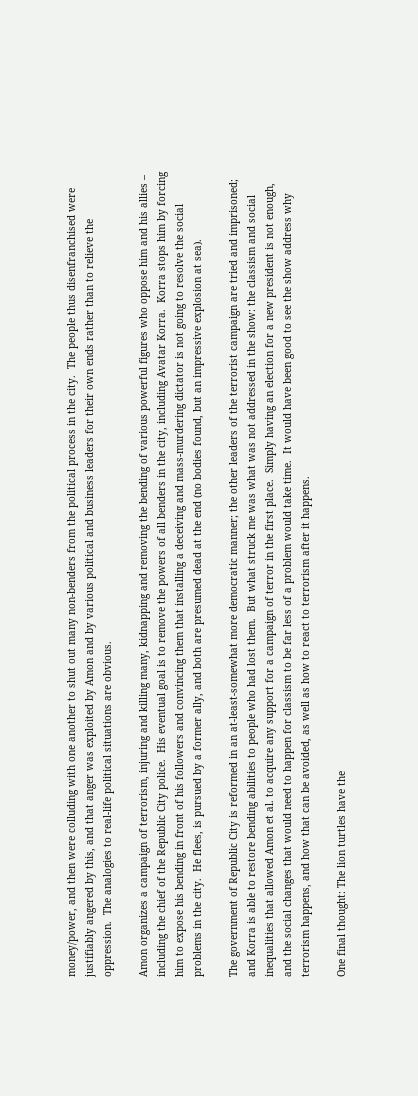money/power, and then were colluding with one another to shut out many non-benders from the political process in the city.  The people thus disenfranchised were justifiably angered by this, and that anger was exploited by Amon and by various political and business leaders for their own ends rather than to relieve the oppression.  The analogies to real-life political situations are obvious.

Amon organizes a campaign of terrorism, injuring and killing many, kidnapping and removing the bending of various powerful figures who oppose him and his allies – including the chief of the Republic City police.  His eventual goal is to remove the powers of all benders in the city, including Avatar Korra.  Korra stops him by forcing him to expose his bending in front of his followers and convincing them that installing a deceiving and mass-murdering dictator is not going to resolve the social problems in the city.  He flees, is pursued by a former ally, and both are presumed dead at the end (no bodies found, but an impressive explosion at sea).

The government of Republic City is reformed in an at-least-somewhat more democratic manner; the other leaders of the terrorist campaign are tried and imprisoned; and Korra is able to restore bending abilities to people who had lost them.  But what struck me was what was not addressed in the show: the classism and social inequalities that allowed Amon et al. to acquire any support for a campaign of terror in the first place.  Simply having an election for a new president is not enough, and the social changes that would need to happen for classism to be far less of a problem would take time.  It would have been good to see the show address why terrorism happens, and how that can be avoided, as well as how to react to terrorism after it happens.

One final thought: The lion turtles have the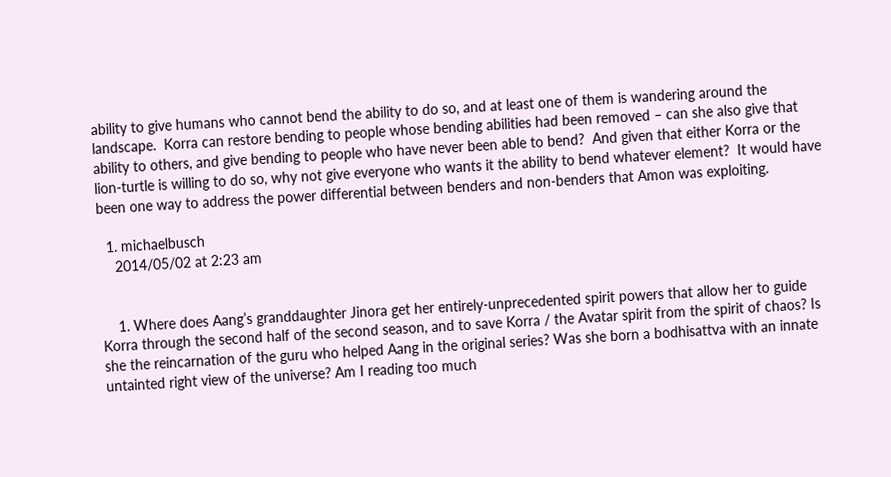ability to give humans who cannot bend the ability to do so, and at least one of them is wandering around the landscape.  Korra can restore bending to people whose bending abilities had been removed – can she also give that ability to others, and give bending to people who have never been able to bend?  And given that either Korra or the lion-turtle is willing to do so, why not give everyone who wants it the ability to bend whatever element?  It would have been one way to address the power differential between benders and non-benders that Amon was exploiting.

  1. michaelbusch
    2014/05/02 at 2:23 am


    1. Where does Aang’s granddaughter Jinora get her entirely-unprecedented spirit powers that allow her to guide Korra through the second half of the second season, and to save Korra / the Avatar spirit from the spirit of chaos? Is she the reincarnation of the guru who helped Aang in the original series? Was she born a bodhisattva with an innate untainted right view of the universe? Am I reading too much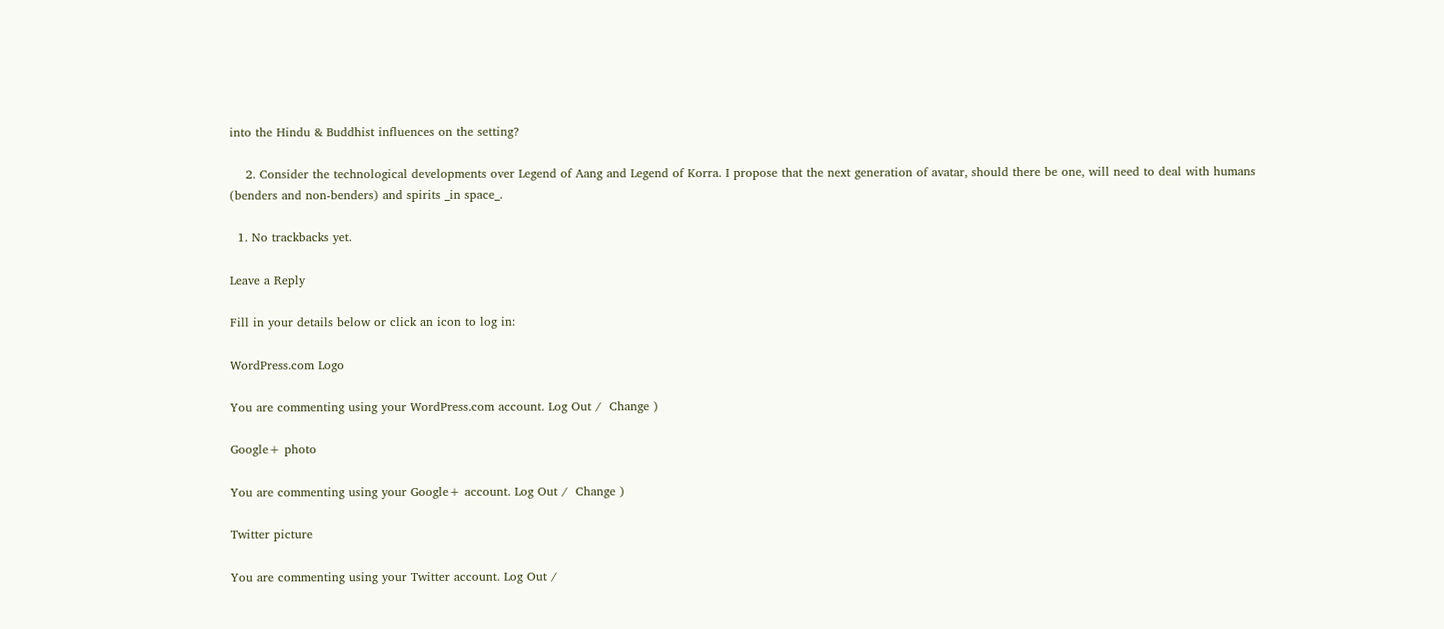into the Hindu & Buddhist influences on the setting?

    2. Consider the technological developments over Legend of Aang and Legend of Korra. I propose that the next generation of avatar, should there be one, will need to deal with humans (benders and non-benders) and spirits _in space_.

  1. No trackbacks yet.

Leave a Reply

Fill in your details below or click an icon to log in:

WordPress.com Logo

You are commenting using your WordPress.com account. Log Out /  Change )

Google+ photo

You are commenting using your Google+ account. Log Out /  Change )

Twitter picture

You are commenting using your Twitter account. Log Out /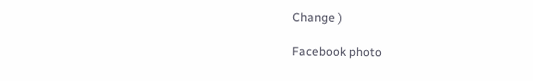Change )

Facebook photo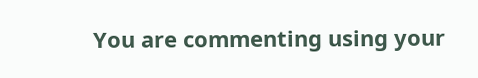You are commenting using your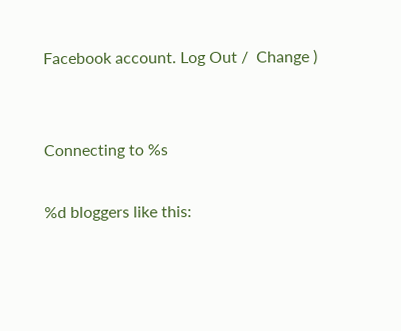Facebook account. Log Out /  Change )


Connecting to %s

%d bloggers like this: